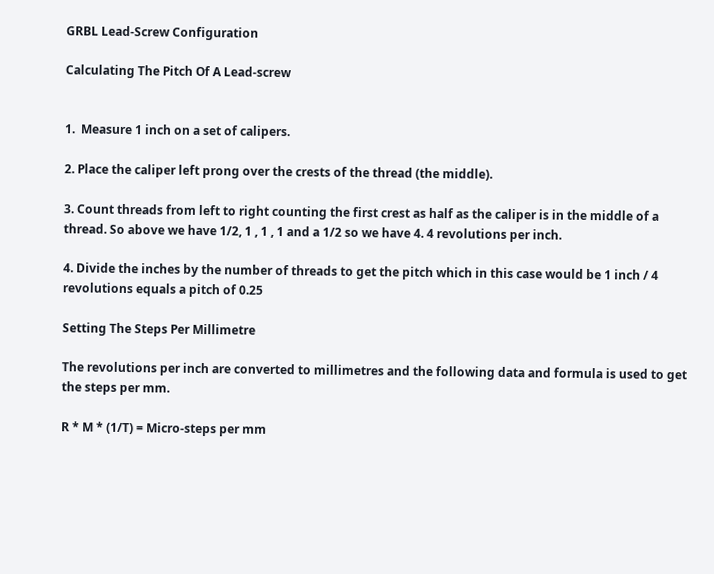GRBL Lead-Screw Configuration

Calculating The Pitch Of A Lead-screw


1.  Measure 1 inch on a set of calipers.

2. Place the caliper left prong over the crests of the thread (the middle).

3. Count threads from left to right counting the first crest as half as the caliper is in the middle of a thread. So above we have 1/2, 1 , 1 , 1 and a 1/2 so we have 4. 4 revolutions per inch.

4. Divide the inches by the number of threads to get the pitch which in this case would be 1 inch / 4 revolutions equals a pitch of 0.25

Setting The Steps Per Millimetre

The revolutions per inch are converted to millimetres and the following data and formula is used to get the steps per mm.

R * M * (1/T) = Micro-steps per mm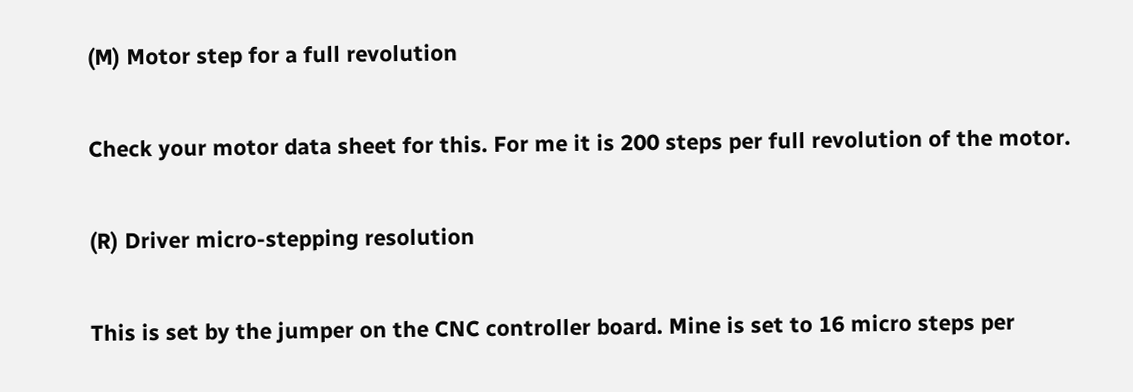(M) Motor step for a full revolution

Check your motor data sheet for this. For me it is 200 steps per full revolution of the motor.

(R) Driver micro-stepping resolution

This is set by the jumper on the CNC controller board. Mine is set to 16 micro steps per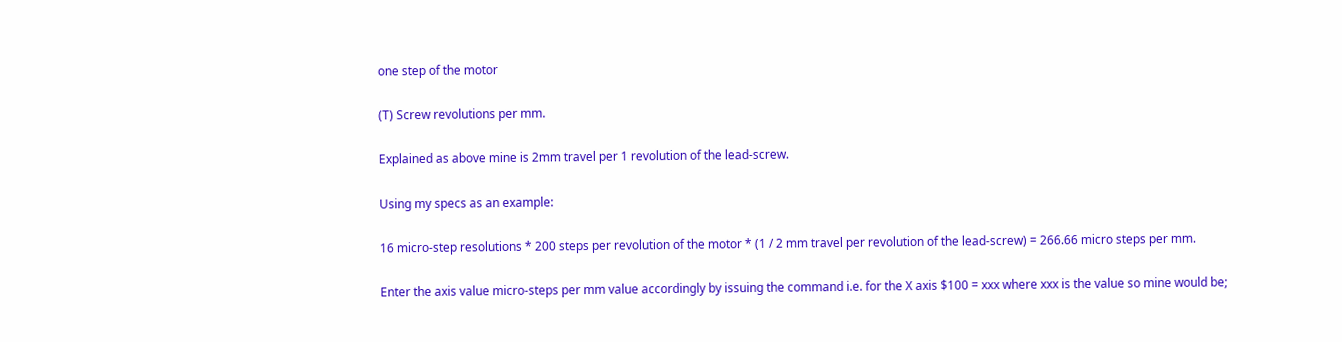one step of the motor

(T) Screw revolutions per mm.

Explained as above mine is 2mm travel per 1 revolution of the lead-screw.

Using my specs as an example:

16 micro-step resolutions * 200 steps per revolution of the motor * (1 / 2 mm travel per revolution of the lead-screw) = 266.66 micro steps per mm.

Enter the axis value micro-steps per mm value accordingly by issuing the command i.e. for the X axis $100 = xxx where xxx is the value so mine would be;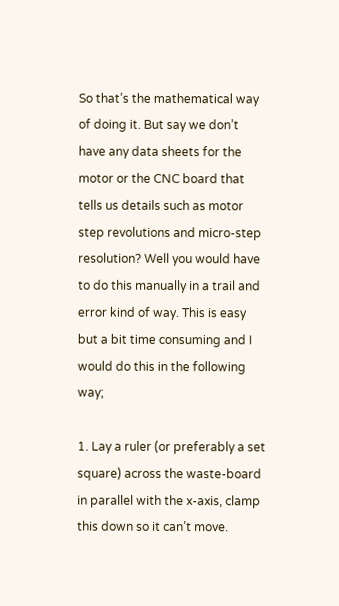So that’s the mathematical way of doing it. But say we don’t have any data sheets for the motor or the CNC board that tells us details such as motor step revolutions and micro-step resolution? Well you would have to do this manually in a trail and error kind of way. This is easy but a bit time consuming and I would do this in the following way;

1. Lay a ruler (or preferably a set square) across the waste-board in parallel with the x-axis, clamp this down so it can’t move.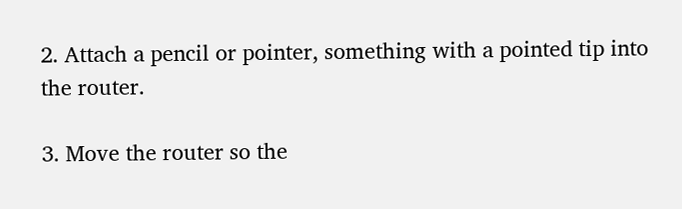2. Attach a pencil or pointer, something with a pointed tip into the router.

3. Move the router so the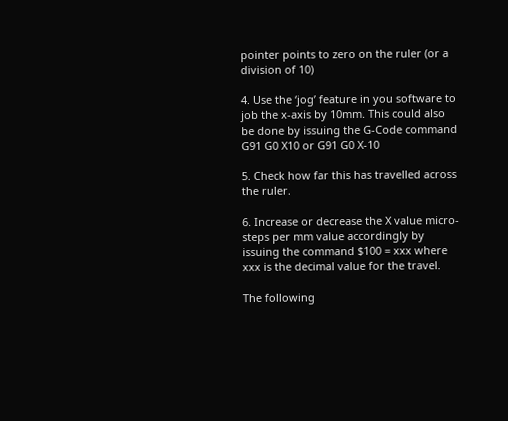pointer points to zero on the ruler (or a division of 10)

4. Use the ‘jog’ feature in you software to job the x-axis by 10mm. This could also be done by issuing the G-Code command G91 G0 X10 or G91 G0 X-10

5. Check how far this has travelled across the ruler.

6. Increase or decrease the X value micro-steps per mm value accordingly by issuing the command $100 = xxx where xxx is the decimal value for the travel.

The following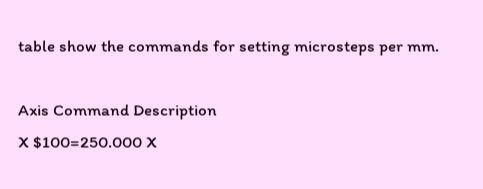table show the commands for setting microsteps per mm.

Axis Command Description
X $100=250.000 X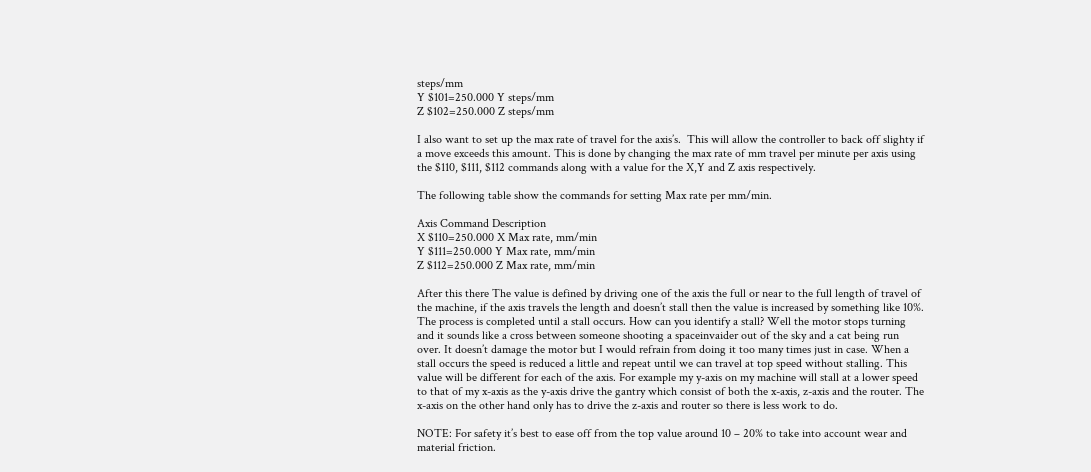steps/mm
Y $101=250.000 Y steps/mm
Z $102=250.000 Z steps/mm

I also want to set up the max rate of travel for the axis’s.  This will allow the controller to back off slighty if a move exceeds this amount. This is done by changing the max rate of mm travel per minute per axis using the $110, $111, $112 commands along with a value for the X,Y and Z axis respectively.

The following table show the commands for setting Max rate per mm/min.

Axis Command Description
X $110=250.000 X Max rate, mm/min
Y $111=250.000 Y Max rate, mm/min
Z $112=250.000 Z Max rate, mm/min

After this there The value is defined by driving one of the axis the full or near to the full length of travel of the machine, if the axis travels the length and doesn’t stall then the value is increased by something like 10%. The process is completed until a stall occurs. How can you identify a stall? Well the motor stops turning and it sounds like a cross between someone shooting a spaceinvaider out of the sky and a cat being run over. It doesn’t damage the motor but I would refrain from doing it too many times just in case. When a stall occurs the speed is reduced a little and repeat until we can travel at top speed without stalling. This value will be different for each of the axis. For example my y-axis on my machine will stall at a lower speed to that of my x-axis as the y-axis drive the gantry which consist of both the x-axis, z-axis and the router. The x-axis on the other hand only has to drive the z-axis and router so there is less work to do.

NOTE: For safety it’s best to ease off from the top value around 10 – 20% to take into account wear and material friction.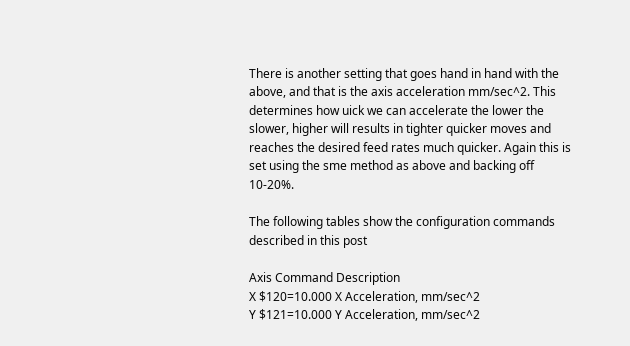There is another setting that goes hand in hand with the above, and that is the axis acceleration mm/sec^2. This determines how uick we can accelerate the lower the slower, higher will results in tighter quicker moves and reaches the desired feed rates much quicker. Again this is set using the sme method as above and backing off 10-20%.

The following tables show the configuration commands described in this post

Axis Command Description
X $120=10.000 X Acceleration, mm/sec^2
Y $121=10.000 Y Acceleration, mm/sec^2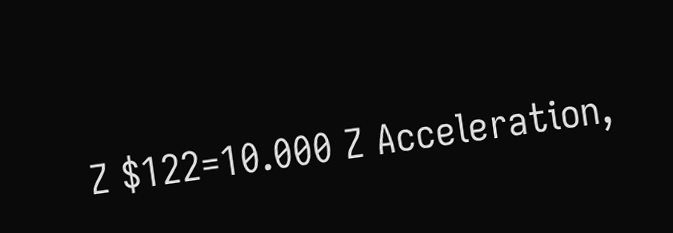Z $122=10.000 Z Acceleration,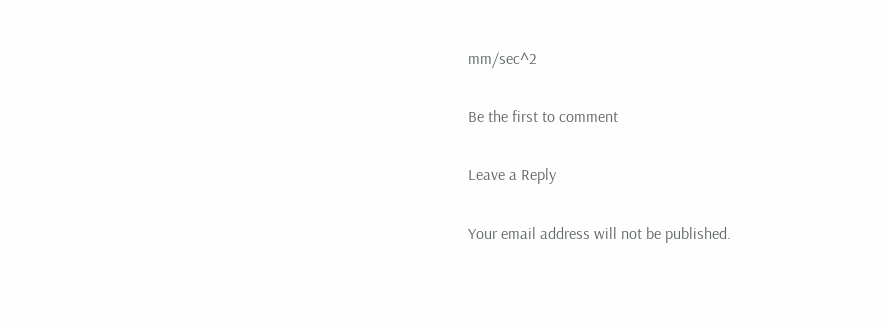mm/sec^2

Be the first to comment

Leave a Reply

Your email address will not be published.